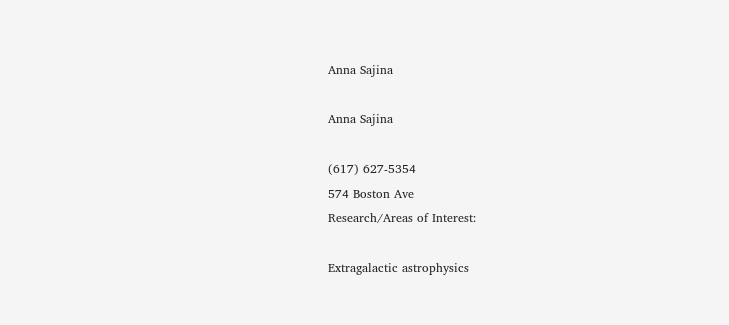Anna Sajina

Anna Sajina

(617) 627-5354
574 Boston Ave
Research/Areas of Interest:

Extragalactic astrophysics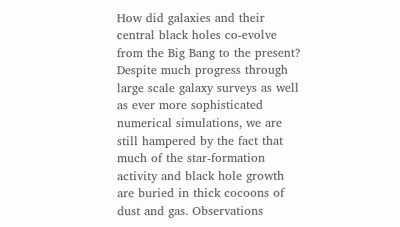How did galaxies and their central black holes co-evolve from the Big Bang to the present? Despite much progress through large scale galaxy surveys as well as ever more sophisticated numerical simulations, we are still hampered by the fact that much of the star-formation activity and black hole growth are buried in thick cocoons of dust and gas. Observations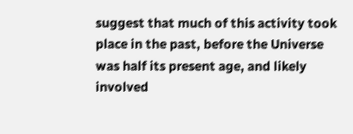suggest that much of this activity took place in the past, before the Universe was half its present age, and likely involved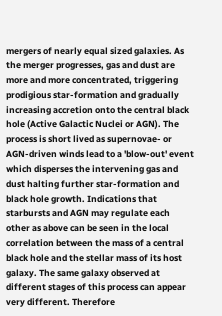mergers of nearly equal sized galaxies. As the merger progresses, gas and dust are more and more concentrated, triggering prodigious star-formation and gradually increasing accretion onto the central black hole (Active Galactic Nuclei or AGN). The process is short lived as supernovae- or AGN-driven winds lead to a 'blow-out' event which disperses the intervening gas and dust halting further star-formation and black hole growth. Indications that starbursts and AGN may regulate each other as above can be seen in the local correlation between the mass of a central black hole and the stellar mass of its host galaxy. The same galaxy observed at different stages of this process can appear very different. Therefore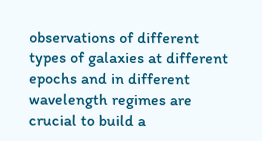observations of different types of galaxies at different epochs and in different wavelength regimes are crucial to build a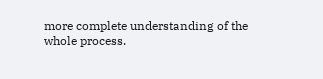more complete understanding of the whole process.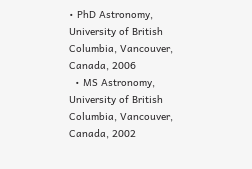• PhD Astronomy, University of British Columbia, Vancouver, Canada, 2006
  • MS Astronomy, University of British Columbia, Vancouver, Canada, 2002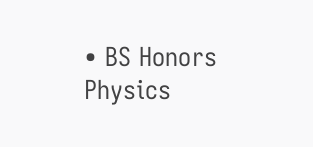• BS Honors Physics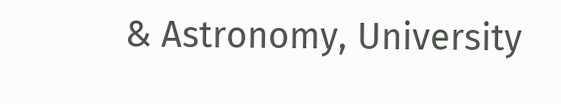& Astronomy, University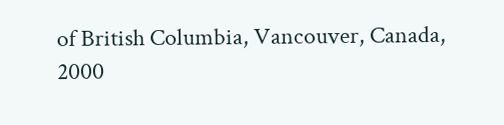of British Columbia, Vancouver, Canada, 2000